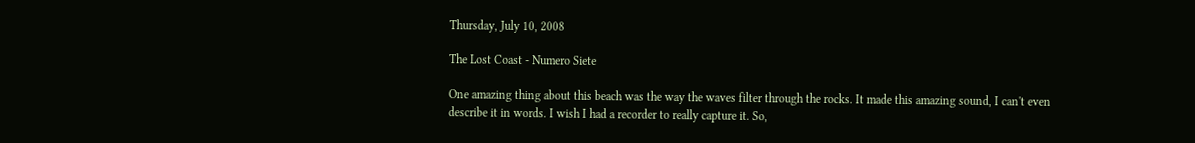Thursday, July 10, 2008

The Lost Coast - Numero Siete

One amazing thing about this beach was the way the waves filter through the rocks. It made this amazing sound, I can't even describe it in words. I wish I had a recorder to really capture it. So,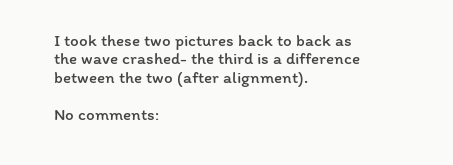I took these two pictures back to back as the wave crashed- the third is a difference between the two (after alignment).

No comments: